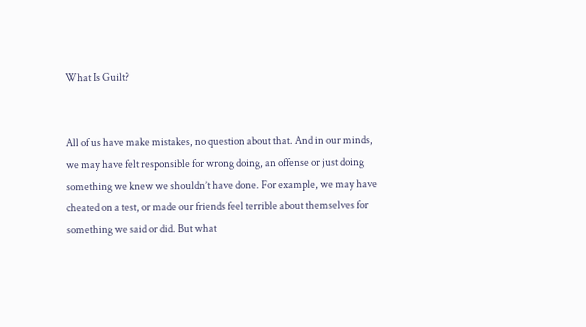What Is Guilt?


All of us have make mistakes, no question about that. And in our minds, we may have felt responsible for wrong doing, an offense or just doing something we knew we shouldn’t have done. For example, we may have cheated on a test, or made our friends feel terrible about themselves for something we said or did. But what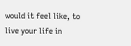would it feel like, to live your life in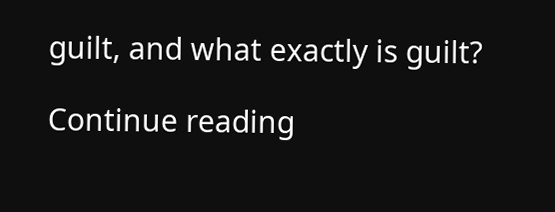guilt, and what exactly is guilt?

Continue reading